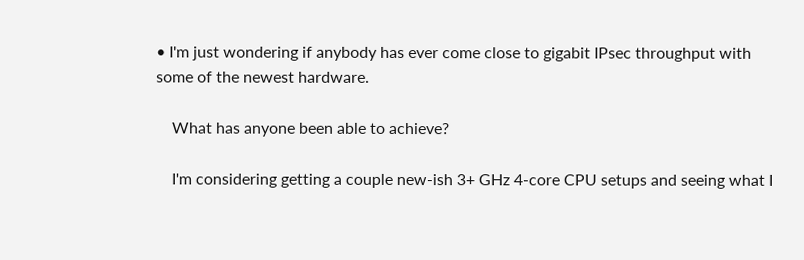• I'm just wondering if anybody has ever come close to gigabit IPsec throughput with some of the newest hardware.

    What has anyone been able to achieve?

    I'm considering getting a couple new-ish 3+ GHz 4-core CPU setups and seeing what I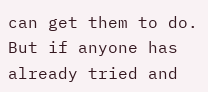can get them to do.  But if anyone has already tried and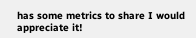has some metrics to share I would appreciate it!